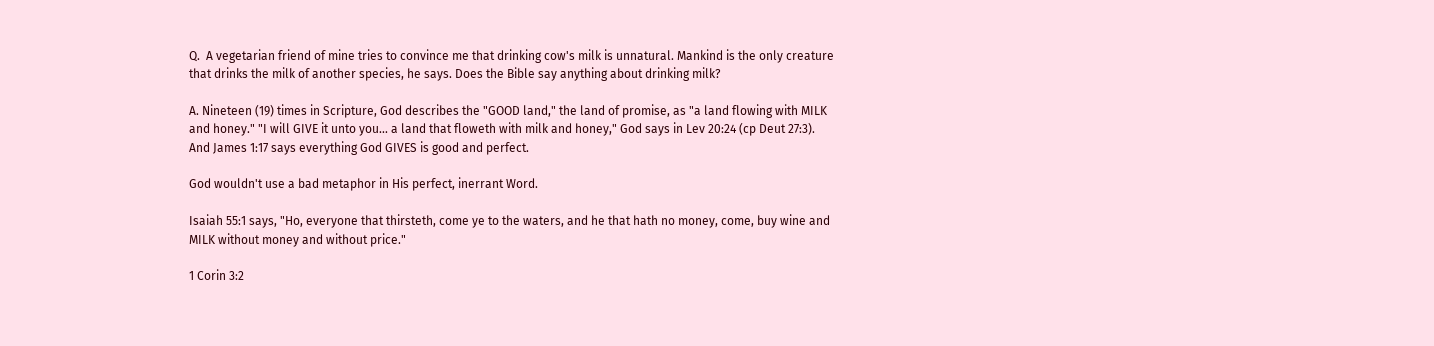Q.  A vegetarian friend of mine tries to convince me that drinking cow's milk is unnatural. Mankind is the only creature that drinks the milk of another species, he says. Does the Bible say anything about drinking milk?

A. Nineteen (19) times in Scripture, God describes the "GOOD land," the land of promise, as "a land flowing with MILK and honey." "I will GIVE it unto you... a land that floweth with milk and honey," God says in Lev 20:24 (cp Deut 27:3). And James 1:17 says everything God GIVES is good and perfect.

God wouldn't use a bad metaphor in His perfect, inerrant Word.

Isaiah 55:1 says, "Ho, everyone that thirsteth, come ye to the waters, and he that hath no money, come, buy wine and MILK without money and without price."

1 Corin 3:2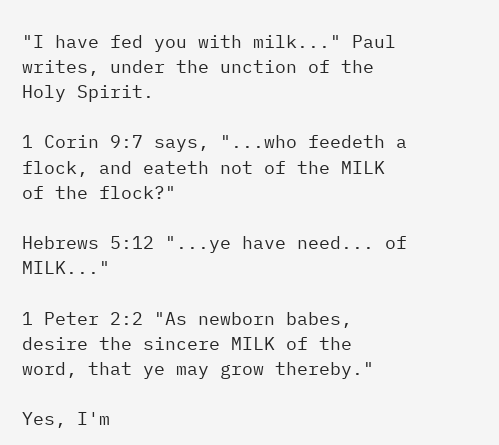"I have fed you with milk..." Paul writes, under the unction of the Holy Spirit.

1 Corin 9:7 says, "...who feedeth a flock, and eateth not of the MILK of the flock?"

Hebrews 5:12 "...ye have need... of MILK..."

1 Peter 2:2 "As newborn babes, desire the sincere MILK of the word, that ye may grow thereby."

Yes, I'm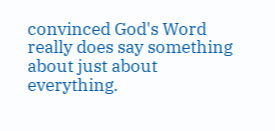convinced God's Word really does say something about just about everything.